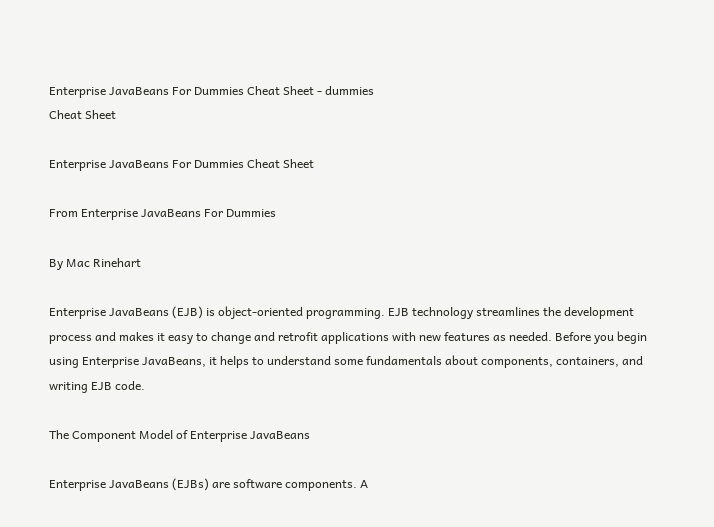Enterprise JavaBeans For Dummies Cheat Sheet - dummies
Cheat Sheet

Enterprise JavaBeans For Dummies Cheat Sheet

From Enterprise JavaBeans For Dummies

By Mac Rinehart

Enterprise JavaBeans (EJB) is object-oriented programming. EJB technology streamlines the development process and makes it easy to change and retrofit applications with new features as needed. Before you begin using Enterprise JavaBeans, it helps to understand some fundamentals about components, containers, and writing EJB code.

The Component Model of Enterprise JavaBeans

Enterprise JavaBeans (EJBs) are software components. A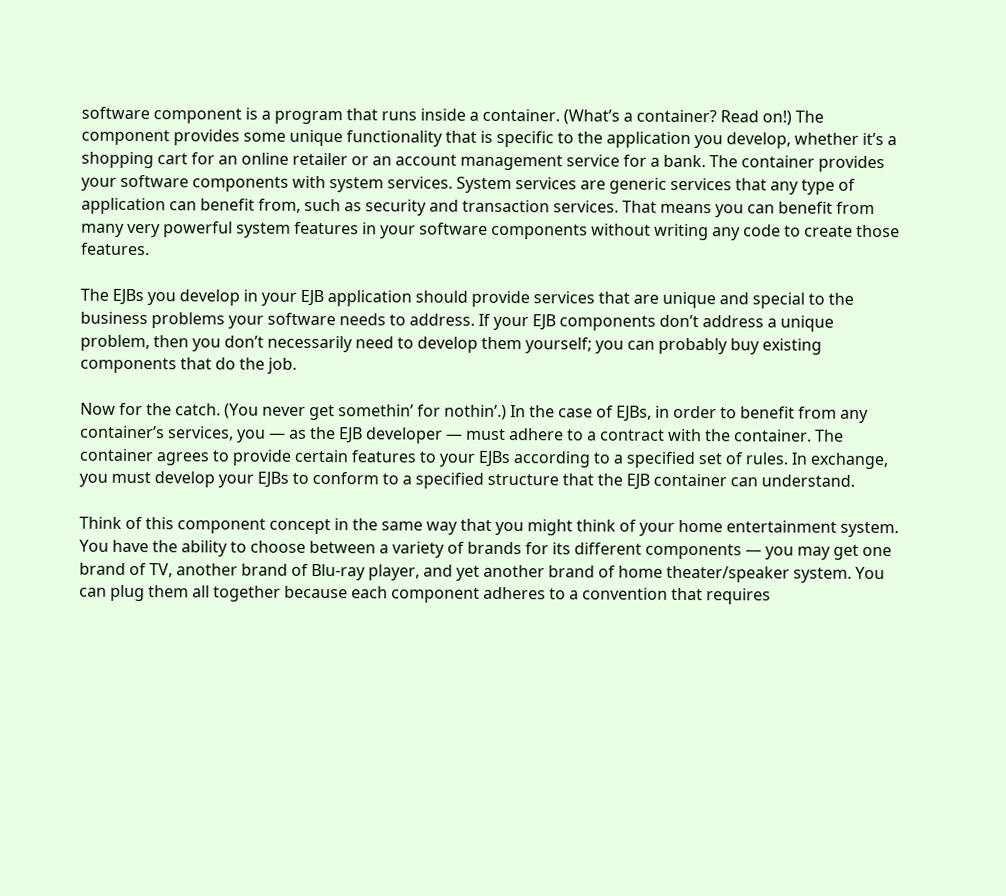software component is a program that runs inside a container. (What’s a container? Read on!) The component provides some unique functionality that is specific to the application you develop, whether it’s a shopping cart for an online retailer or an account management service for a bank. The container provides your software components with system services. System services are generic services that any type of application can benefit from, such as security and transaction services. That means you can benefit from many very powerful system features in your software components without writing any code to create those features.

The EJBs you develop in your EJB application should provide services that are unique and special to the business problems your software needs to address. If your EJB components don’t address a unique problem, then you don’t necessarily need to develop them yourself; you can probably buy existing components that do the job.

Now for the catch. (You never get somethin’ for nothin’.) In the case of EJBs, in order to benefit from any container’s services, you — as the EJB developer — must adhere to a contract with the container. The container agrees to provide certain features to your EJBs according to a specified set of rules. In exchange, you must develop your EJBs to conform to a specified structure that the EJB container can understand.

Think of this component concept in the same way that you might think of your home entertainment system. You have the ability to choose between a variety of brands for its different components — you may get one brand of TV, another brand of Blu-ray player, and yet another brand of home theater/speaker system. You can plug them all together because each component adheres to a convention that requires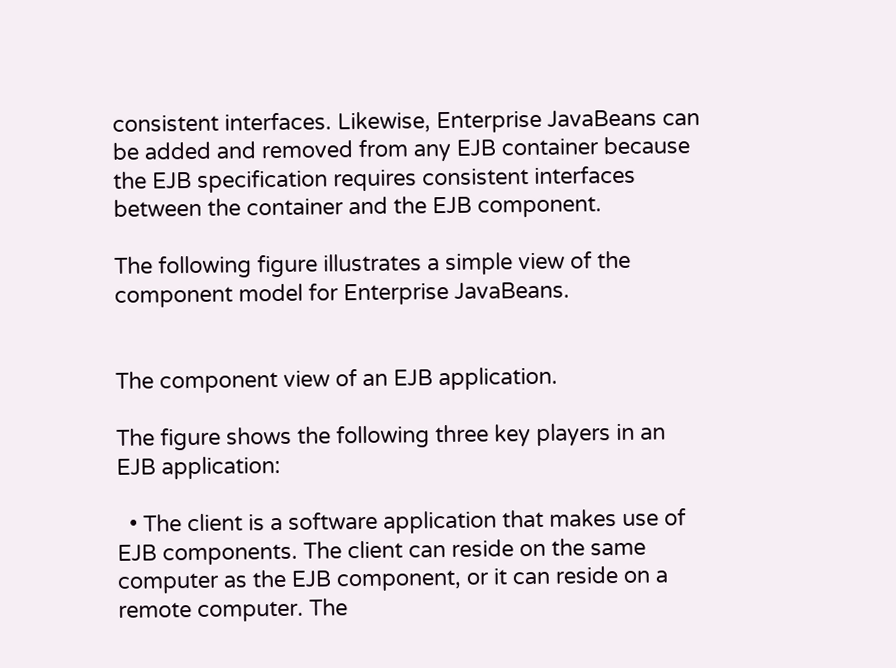consistent interfaces. Likewise, Enterprise JavaBeans can be added and removed from any EJB container because the EJB specification requires consistent interfaces between the container and the EJB component.

The following figure illustrates a simple view of the component model for Enterprise JavaBeans.


The component view of an EJB application.

The figure shows the following three key players in an EJB application:

  • The client is a software application that makes use of EJB components. The client can reside on the same computer as the EJB component, or it can reside on a remote computer. The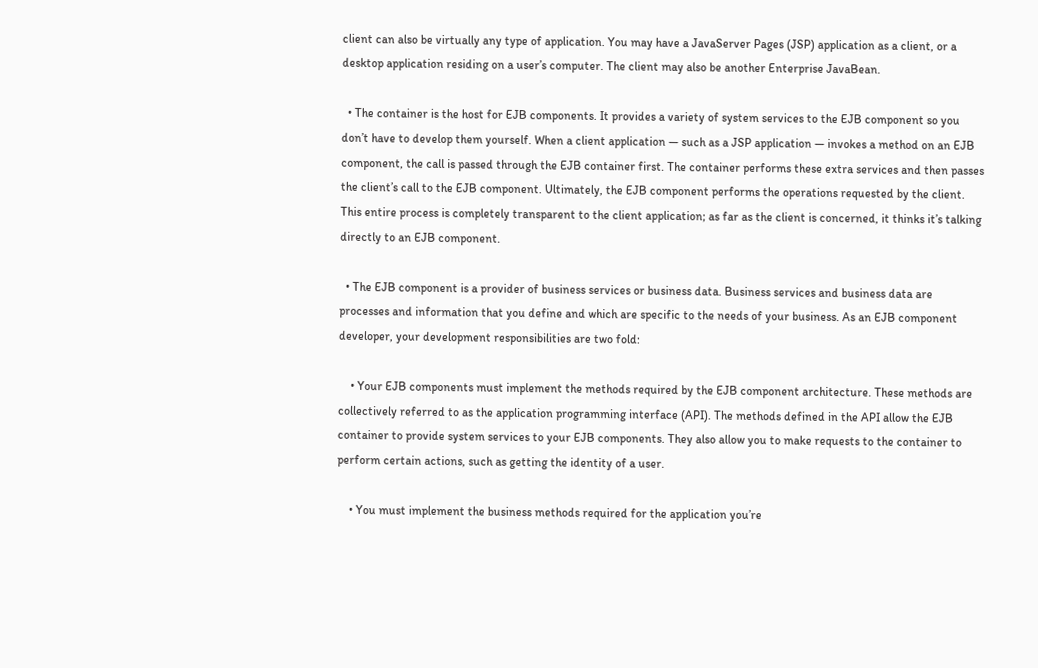client can also be virtually any type of application. You may have a JavaServer Pages (JSP) application as a client, or a desktop application residing on a user’s computer. The client may also be another Enterprise JavaBean.

  • The container is the host for EJB components. It provides a variety of system services to the EJB component so you don’t have to develop them yourself. When a client application — such as a JSP application — invokes a method on an EJB component, the call is passed through the EJB container first. The container performs these extra services and then passes the client’s call to the EJB component. Ultimately, the EJB component performs the operations requested by the client. This entire process is completely transparent to the client application; as far as the client is concerned, it thinks it’s talking directly to an EJB component.

  • The EJB component is a provider of business services or business data. Business services and business data are processes and information that you define and which are specific to the needs of your business. As an EJB component developer, your development responsibilities are two fold:

    • Your EJB components must implement the methods required by the EJB component architecture. These methods are collectively referred to as the application programming interface (API). The methods defined in the API allow the EJB container to provide system services to your EJB components. They also allow you to make requests to the container to perform certain actions, such as getting the identity of a user.

    • You must implement the business methods required for the application you’re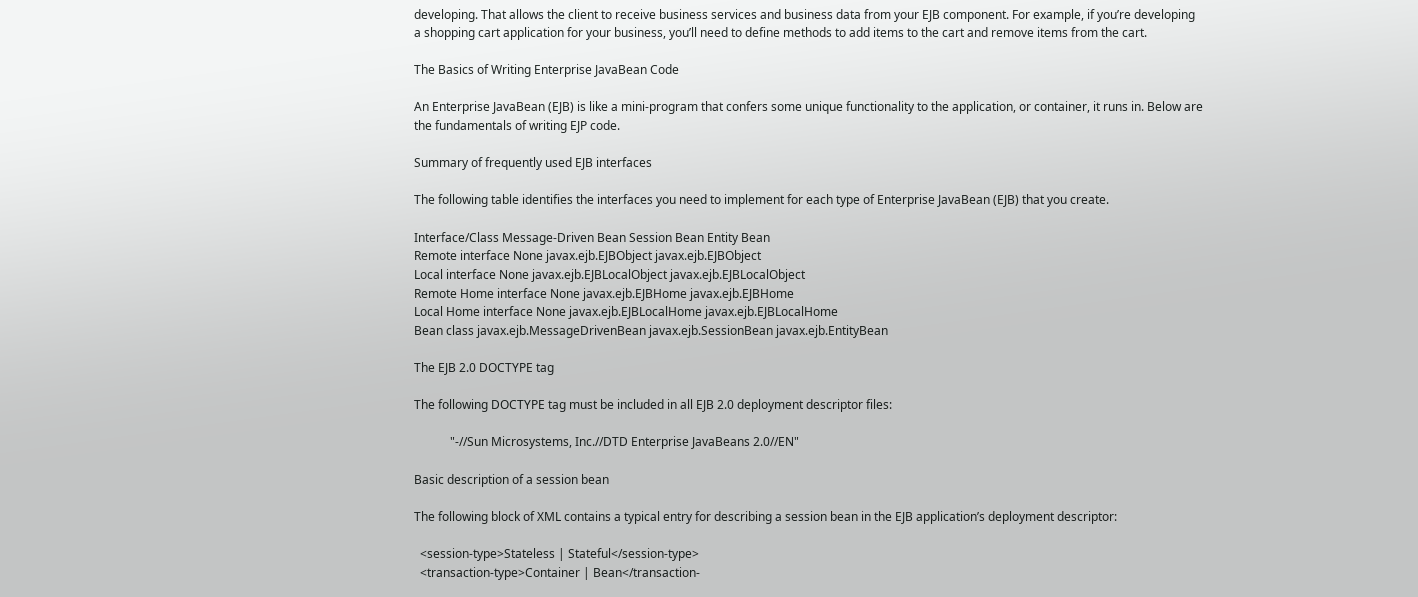developing. That allows the client to receive business services and business data from your EJB component. For example, if you’re developing a shopping cart application for your business, you’ll need to define methods to add items to the cart and remove items from the cart.

The Basics of Writing Enterprise JavaBean Code

An Enterprise JavaBean (EJB) is like a mini-program that confers some unique functionality to the application, or container, it runs in. Below are the fundamentals of writing EJP code.

Summary of frequently used EJB interfaces

The following table identifies the interfaces you need to implement for each type of Enterprise JavaBean (EJB) that you create.

Interface/Class Message-Driven Bean Session Bean Entity Bean
Remote interface None javax.ejb.EJBObject javax.ejb.EJBObject
Local interface None javax.ejb.EJBLocalObject javax.ejb.EJBLocalObject
Remote Home interface None javax.ejb.EJBHome javax.ejb.EJBHome
Local Home interface None javax.ejb.EJBLocalHome javax.ejb.EJBLocalHome
Bean class javax.ejb.MessageDrivenBean javax.ejb.SessionBean javax.ejb.EntityBean

The EJB 2.0 DOCTYPE tag

The following DOCTYPE tag must be included in all EJB 2.0 deployment descriptor files:

            "-//Sun Microsystems, Inc.//DTD Enterprise JavaBeans 2.0//EN"

Basic description of a session bean

The following block of XML contains a typical entry for describing a session bean in the EJB application’s deployment descriptor:

  <session-type>Stateless | Stateful</session-type>
  <transaction-type>Container | Bean</transaction-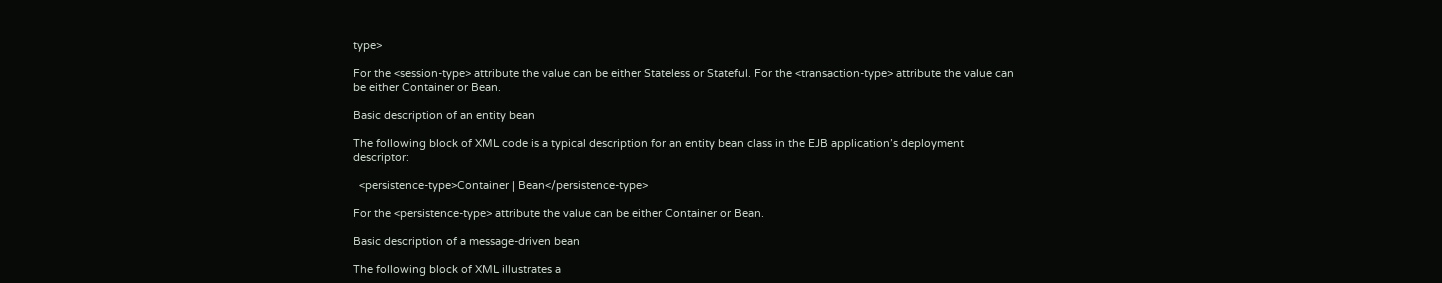type>

For the <session-type> attribute the value can be either Stateless or Stateful. For the <transaction-type> attribute the value can be either Container or Bean.

Basic description of an entity bean

The following block of XML code is a typical description for an entity bean class in the EJB application’s deployment descriptor:

  <persistence-type>Container | Bean</persistence-type>

For the <persistence-type> attribute the value can be either Container or Bean.

Basic description of a message-driven bean

The following block of XML illustrates a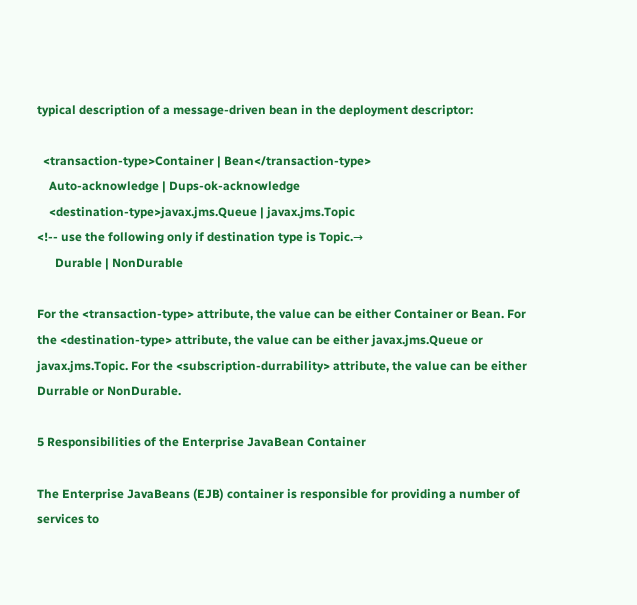typical description of a message-driven bean in the deployment descriptor:

  <transaction-type>Container | Bean</transaction-type>
    Auto-acknowledge | Dups-ok-acknowledge
    <destination-type>javax.jms.Queue | javax.jms.Topic
<!-- use the following only if destination type is Topic.→
      Durable | NonDurable

For the <transaction-type> attribute, the value can be either Container or Bean. For the <destination-type> attribute, the value can be either javax.jms.Queue or javax.jms.Topic. For the <subscription-durrability> attribute, the value can be either Durrable or NonDurable.

5 Responsibilities of the Enterprise JavaBean Container

The Enterprise JavaBeans (EJB) container is responsible for providing a number of services to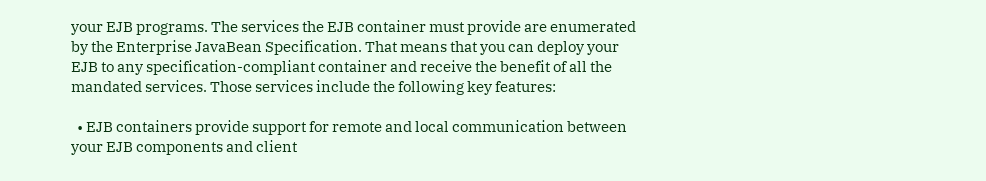your EJB programs. The services the EJB container must provide are enumerated by the Enterprise JavaBean Specification. That means that you can deploy your EJB to any specification-compliant container and receive the benefit of all the mandated services. Those services include the following key features:

  • EJB containers provide support for remote and local communication between your EJB components and client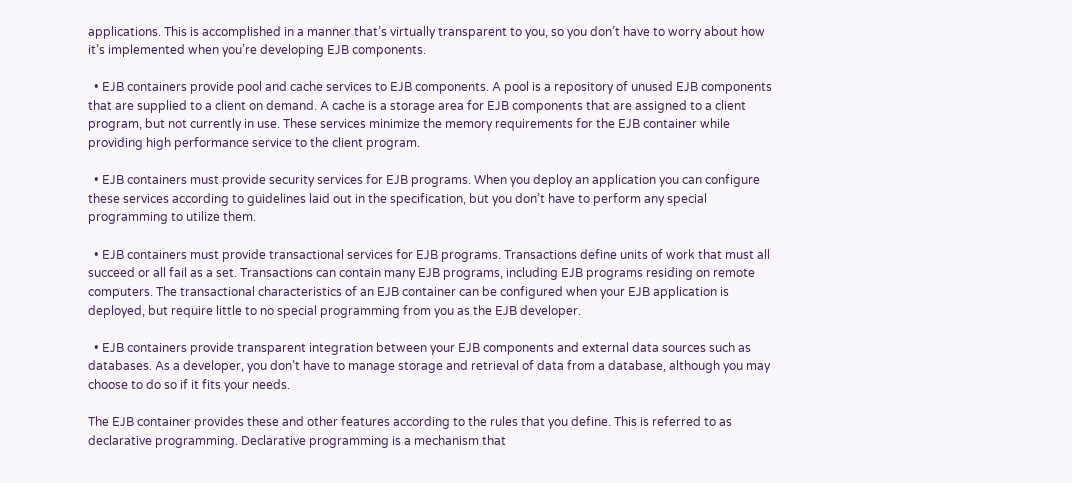applications. This is accomplished in a manner that’s virtually transparent to you, so you don’t have to worry about how it’s implemented when you’re developing EJB components.

  • EJB containers provide pool and cache services to EJB components. A pool is a repository of unused EJB components that are supplied to a client on demand. A cache is a storage area for EJB components that are assigned to a client program, but not currently in use. These services minimize the memory requirements for the EJB container while providing high performance service to the client program.

  • EJB containers must provide security services for EJB programs. When you deploy an application you can configure these services according to guidelines laid out in the specification, but you don’t have to perform any special programming to utilize them.

  • EJB containers must provide transactional services for EJB programs. Transactions define units of work that must all succeed or all fail as a set. Transactions can contain many EJB programs, including EJB programs residing on remote computers. The transactional characteristics of an EJB container can be configured when your EJB application is deployed, but require little to no special programming from you as the EJB developer.

  • EJB containers provide transparent integration between your EJB components and external data sources such as databases. As a developer, you don’t have to manage storage and retrieval of data from a database, although you may choose to do so if it fits your needs.

The EJB container provides these and other features according to the rules that you define. This is referred to as declarative programming. Declarative programming is a mechanism that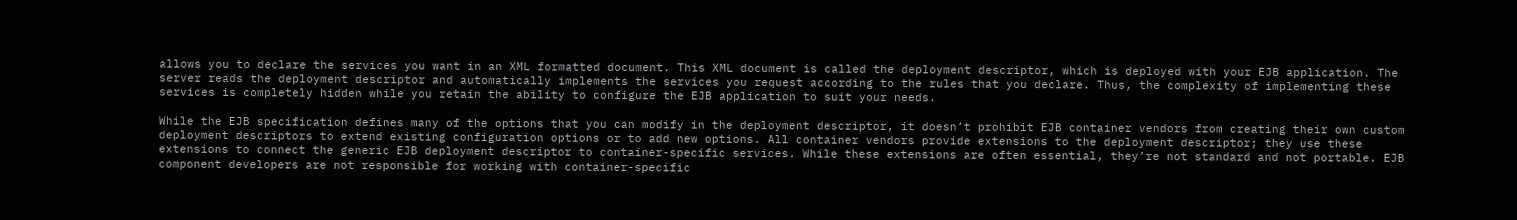allows you to declare the services you want in an XML formatted document. This XML document is called the deployment descriptor, which is deployed with your EJB application. The server reads the deployment descriptor and automatically implements the services you request according to the rules that you declare. Thus, the complexity of implementing these services is completely hidden while you retain the ability to configure the EJB application to suit your needs.

While the EJB specification defines many of the options that you can modify in the deployment descriptor, it doesn’t prohibit EJB container vendors from creating their own custom deployment descriptors to extend existing configuration options or to add new options. All container vendors provide extensions to the deployment descriptor; they use these extensions to connect the generic EJB deployment descriptor to container-specific services. While these extensions are often essential, they’re not standard and not portable. EJB component developers are not responsible for working with container-specific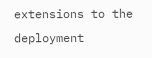extensions to the deployment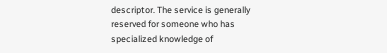descriptor. The service is generally reserved for someone who has specialized knowledge of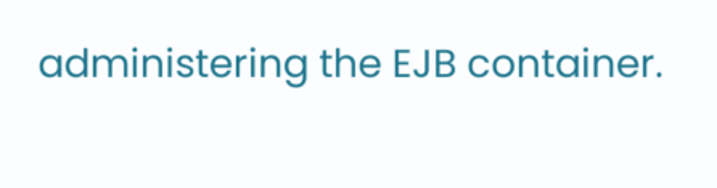administering the EJB container.